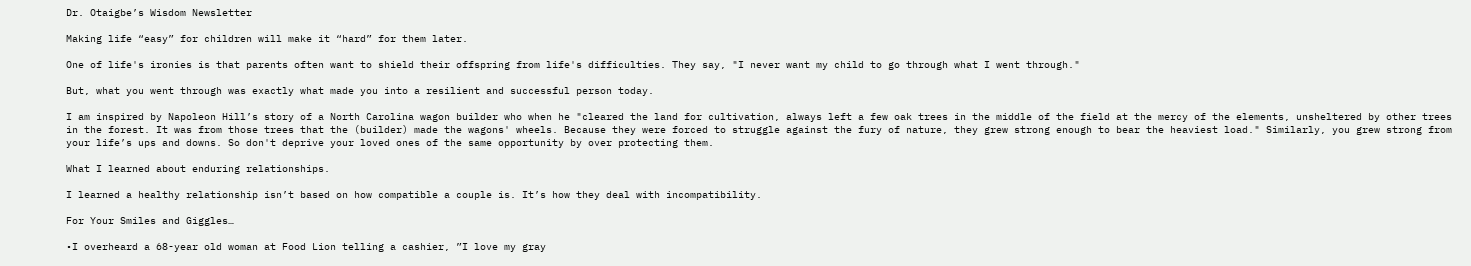Dr. Otaigbe’s Wisdom Newsletter

Making life “easy” for children will make it “hard” for them later.

One of life's ironies is that parents often want to shield their offspring from life's difficulties. They say, "I never want my child to go through what I went through."

But, what you went through was exactly what made you into a resilient and successful person today.

I am inspired by Napoleon Hill’s story of a North Carolina wagon builder who when he "cleared the land for cultivation, always left a few oak trees in the middle of the field at the mercy of the elements, unsheltered by other trees in the forest. It was from those trees that the (builder) made the wagons' wheels. Because they were forced to struggle against the fury of nature, they grew strong enough to bear the heaviest load." Similarly, you grew strong from your life’s ups and downs. So don't deprive your loved ones of the same opportunity by over protecting them.

What I learned about enduring relationships.

I learned a healthy relationship isn’t based on how compatible a couple is. It’s how they deal with incompatibility.

For Your Smiles and Giggles…

•I overheard a 68-year old woman at Food Lion telling a cashier, ”I love my gray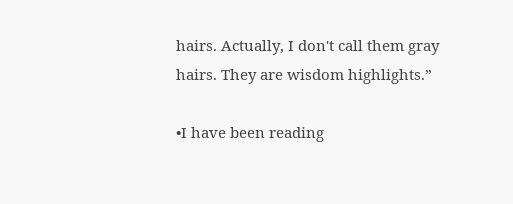hairs. Actually, I don't call them gray hairs. They are wisdom highlights.”

•I have been reading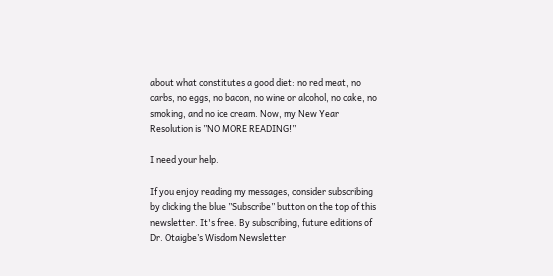about what constitutes a good diet: no red meat, no carbs, no eggs, no bacon, no wine or alcohol, no cake, no smoking, and no ice cream. Now, my New Year Resolution is ”NO MORE READING!”

I need your help.

If you enjoy reading my messages, consider subscribing by clicking the blue ”Subscribe” button on the top of this newsletter. It's free. By subscribing, future editions of Dr. Otaigbe’s Wisdom Newsletter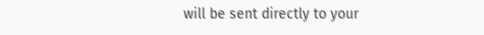will be sent directly to your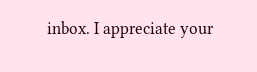inbox. I appreciate your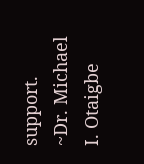support.
~Dr. Michael I. Otaigbe